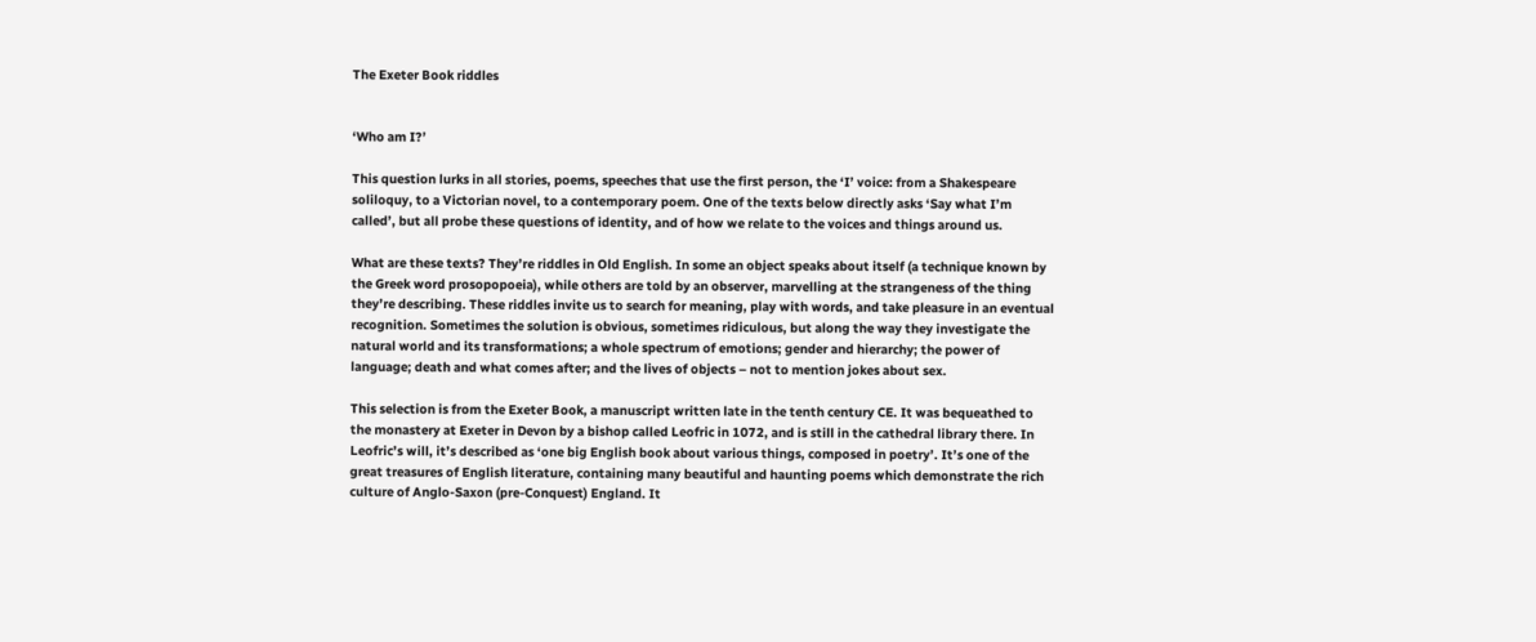The Exeter Book riddles


‘Who am I?’

This question lurks in all stories, poems, speeches that use the first person, the ‘I’ voice: from a Shakespeare soliloquy, to a Victorian novel, to a contemporary poem. One of the texts below directly asks ‘Say what I’m called’, but all probe these questions of identity, and of how we relate to the voices and things around us.

What are these texts? They’re riddles in Old English. In some an object speaks about itself (a technique known by the Greek word prosopopoeia), while others are told by an observer, marvelling at the strangeness of the thing they’re describing. These riddles invite us to search for meaning, play with words, and take pleasure in an eventual recognition. Sometimes the solution is obvious, sometimes ridiculous, but along the way they investigate the natural world and its transformations; a whole spectrum of emotions; gender and hierarchy; the power of language; death and what comes after; and the lives of objects – not to mention jokes about sex.

This selection is from the Exeter Book, a manuscript written late in the tenth century CE. It was bequeathed to the monastery at Exeter in Devon by a bishop called Leofric in 1072, and is still in the cathedral library there. In Leofric’s will, it’s described as ‘one big English book about various things, composed in poetry’. It’s one of the great treasures of English literature, containing many beautiful and haunting poems which demonstrate the rich culture of Anglo-Saxon (pre-Conquest) England. It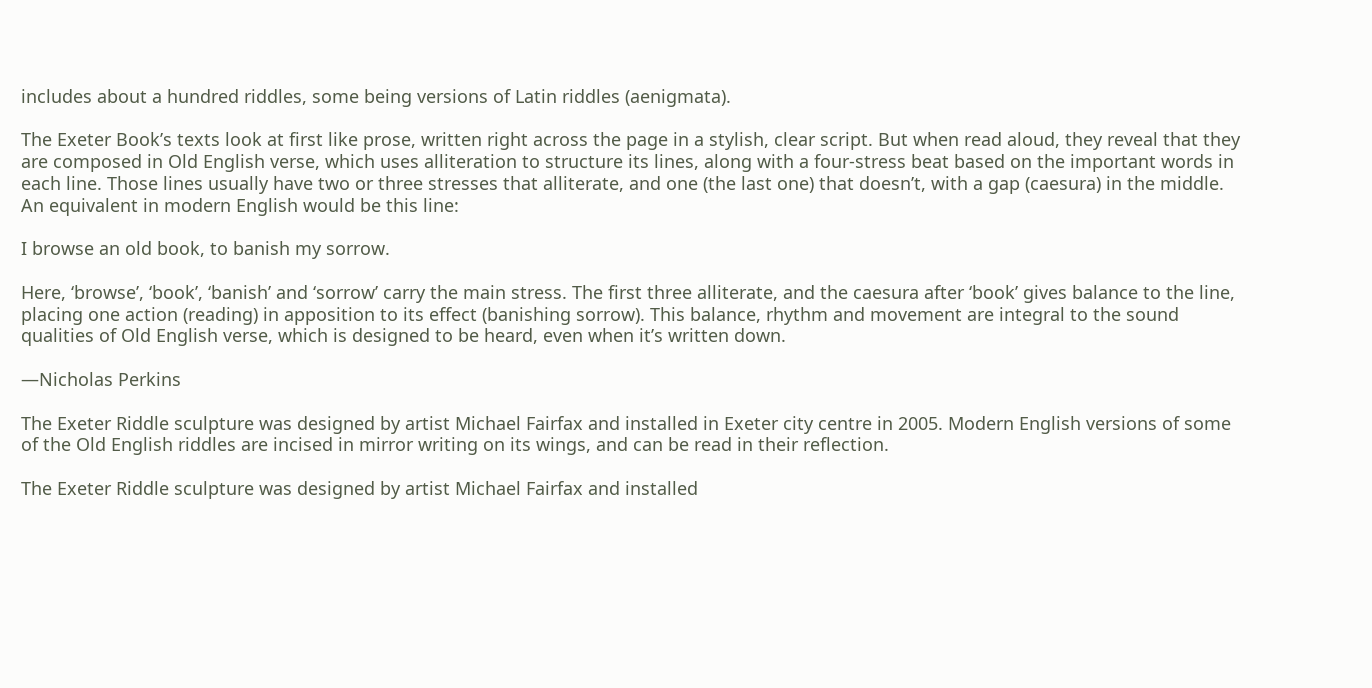includes about a hundred riddles, some being versions of Latin riddles (aenigmata).

The Exeter Book’s texts look at first like prose, written right across the page in a stylish, clear script. But when read aloud, they reveal that they are composed in Old English verse, which uses alliteration to structure its lines, along with a four-stress beat based on the important words in each line. Those lines usually have two or three stresses that alliterate, and one (the last one) that doesn’t, with a gap (caesura) in the middle. An equivalent in modern English would be this line:

I browse an old book, to banish my sorrow.

Here, ‘browse’, ‘book’, ‘banish’ and ‘sorrow’ carry the main stress. The first three alliterate, and the caesura after ‘book’ gives balance to the line, placing one action (reading) in apposition to its effect (banishing sorrow). This balance, rhythm and movement are integral to the sound qualities of Old English verse, which is designed to be heard, even when it’s written down.

—Nicholas Perkins

The Exeter Riddle sculpture was designed by artist Michael Fairfax and installed in Exeter city centre in 2005. Modern English versions of some of the Old English riddles are incised in mirror writing on its wings, and can be read in their reflection.

The Exeter Riddle sculpture was designed by artist Michael Fairfax and installed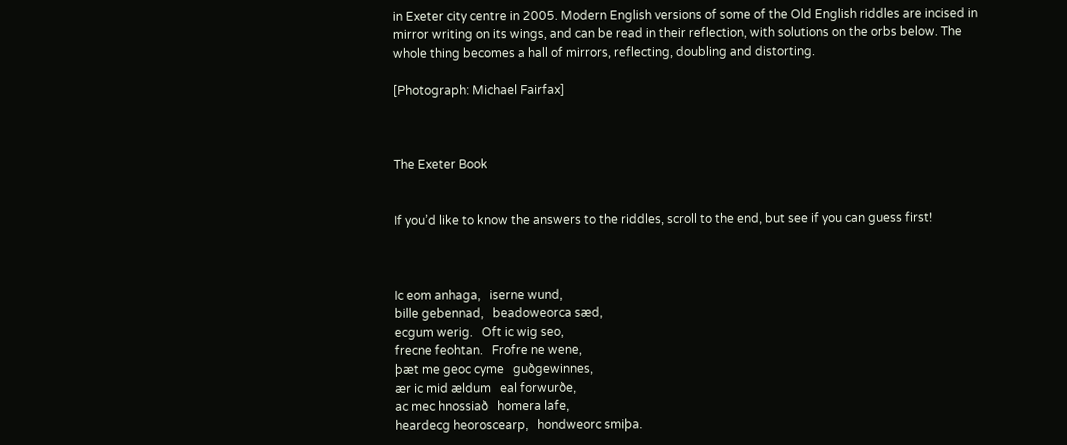in Exeter city centre in 2005. Modern English versions of some of the Old English riddles are incised in mirror writing on its wings, and can be read in their reflection, with solutions on the orbs below. The whole thing becomes a hall of mirrors, reflecting, doubling and distorting.

[Photograph: Michael Fairfax]



The Exeter Book


If you’d like to know the answers to the riddles, scroll to the end, but see if you can guess first!



Ic eom anhaga,   iserne wund,
bille gebennad,   beadoweorca sæd,
ecgum werig.   Oft ic wig seo,
frecne feohtan.   Frofre ne wene,
þæt me geoc cyme   guðgewinnes,
ær ic mid ældum   eal forwurðe,
ac mec hnossiað   homera lafe,
heardecg heoroscearp,   hondweorc smiþa.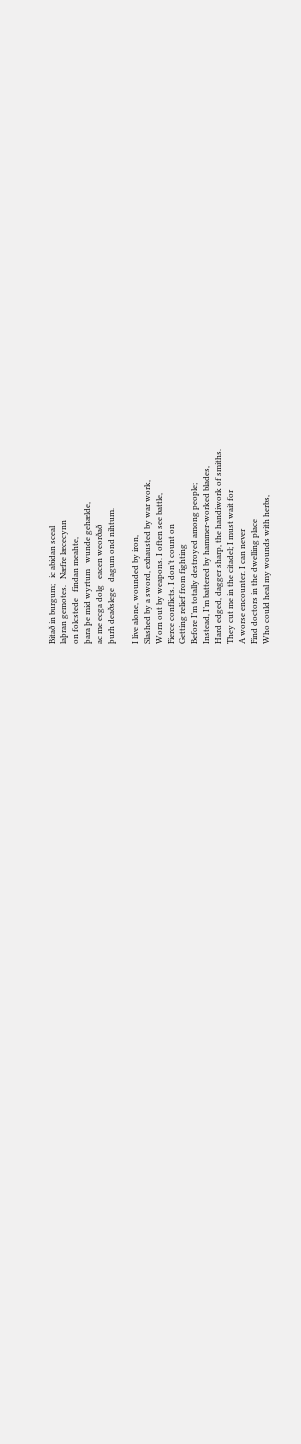Bitað in burgum;   ic abidan sceal
laþran gemotes.   Næfre læcecynn
on folcstede   findan meahte,
þara þe mid wyrtum   wunde gehælde,
ac me ecga dolg   eacen weorðað
þurh deaðslege   dagum ond nihtum.

I live alone, wounded by iron,
Slashed by a sword, exhausted by war work,
Worn out by weapons. I often see battle,
Fierce conflicts. I don’t count on
Getting relief from fighting
Before I’m totally destroyed among people;
Instead, I’m battered by hammer-worked blades,
Hard edged, dagger sharp, the handiwork of smiths.
They cut me in the citadel; I must wait for
A worse encounter. I can never
Find doctors in the dwelling place
Who could heal my wounds with herbs,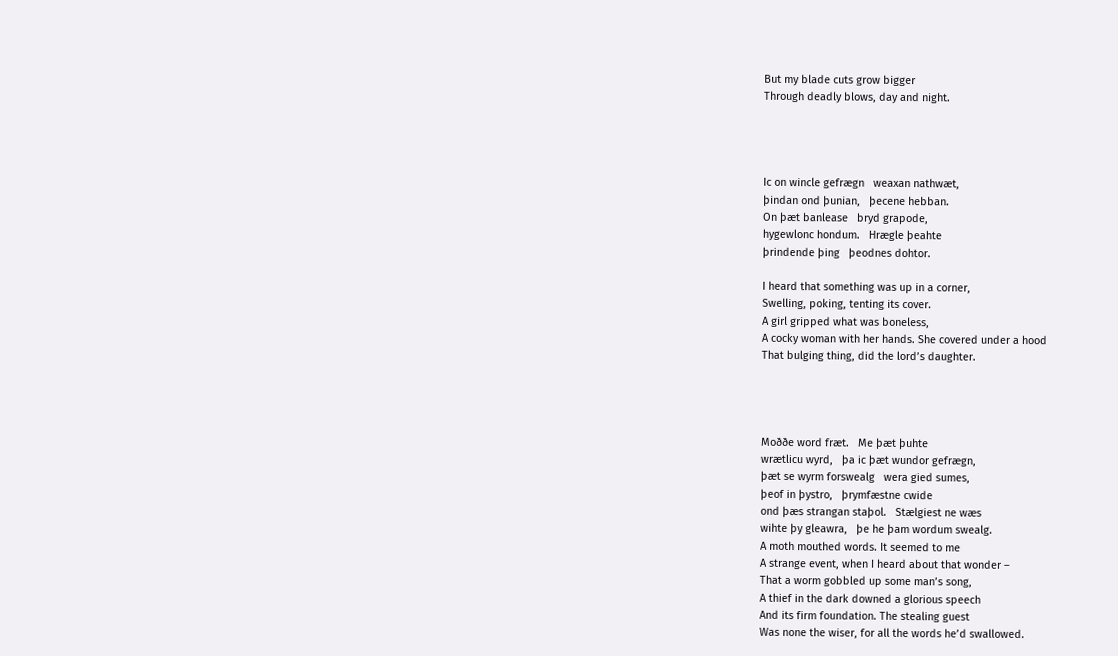But my blade cuts grow bigger
Through deadly blows, day and night.




Ic on wincle gefrægn   weaxan nathwæt,
þindan ond þunian,   þecene hebban.
On þæt banlease   bryd grapode,
hygewlonc hondum.   Hrægle þeahte
þrindende þing   þeodnes dohtor.

I heard that something was up in a corner,
Swelling, poking, tenting its cover.
A girl gripped what was boneless,
A cocky woman with her hands. She covered under a hood
That bulging thing, did the lord’s daughter.




Moððe word fræt.   Me þæt þuhte
wrætlicu wyrd,   þa ic þæt wundor gefrægn,
þæt se wyrm forswealg   wera gied sumes,
þeof in þystro,   þrymfæstne cwide
ond þæs strangan staþol.   Stælgiest ne wæs
wihte þy gleawra,   þe he þam wordum swealg.
A moth mouthed words. It seemed to me
A strange event, when I heard about that wonder –
That a worm gobbled up some man’s song,
A thief in the dark downed a glorious speech
And its firm foundation. The stealing guest
Was none the wiser, for all the words he’d swallowed.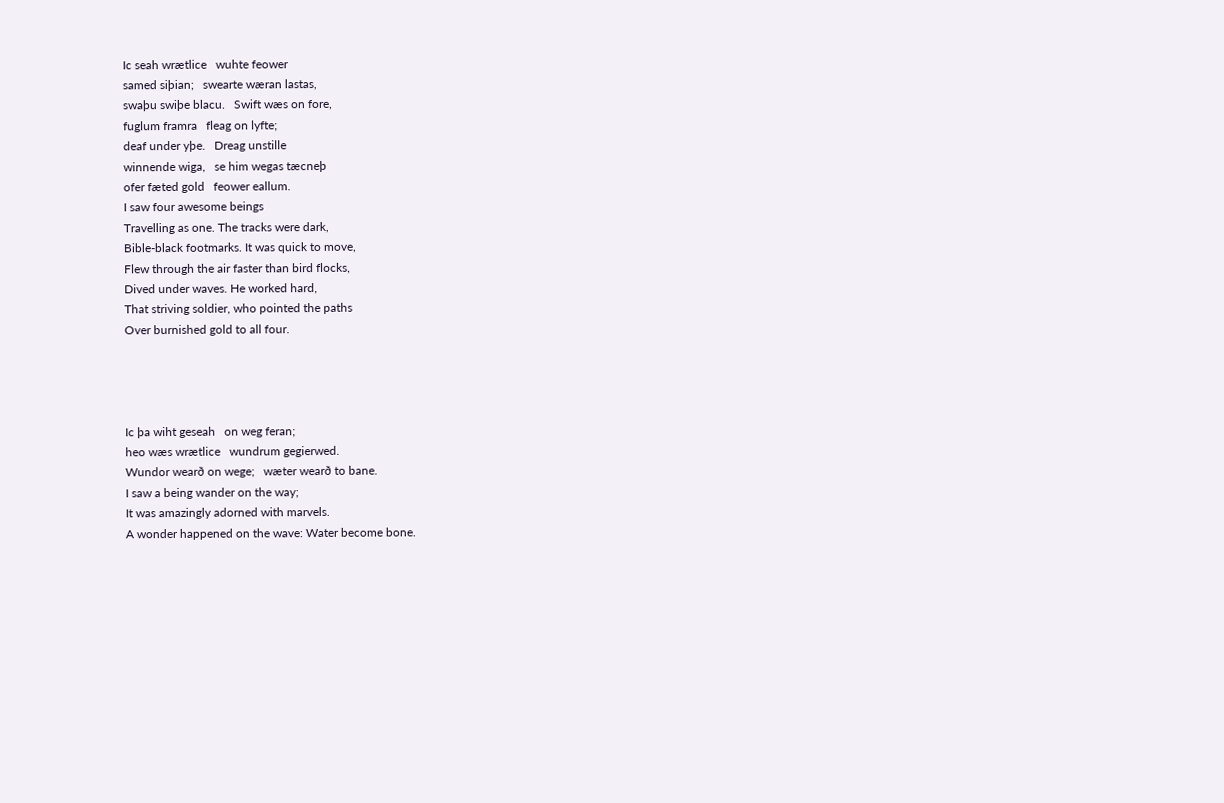Ic seah wrætlice   wuhte feower
samed siþian;   swearte wæran lastas,
swaþu swiþe blacu.   Swift wæs on fore,
fuglum framra   fleag on lyfte;
deaf under yþe.   Dreag unstille
winnende wiga,   se him wegas tæcneþ
ofer fæted gold   feower eallum.
I saw four awesome beings
Travelling as one. The tracks were dark,
Bible-black footmarks. It was quick to move,
Flew through the air faster than bird flocks,
Dived under waves. He worked hard,
That striving soldier, who pointed the paths
Over burnished gold to all four.




Ic þa wiht geseah   on weg feran;
heo wæs wrætlice   wundrum gegierwed.
Wundor wearð on wege;   wæter wearð to bane.
I saw a being wander on the way;
It was amazingly adorned with marvels.
A wonder happened on the wave: Water become bone.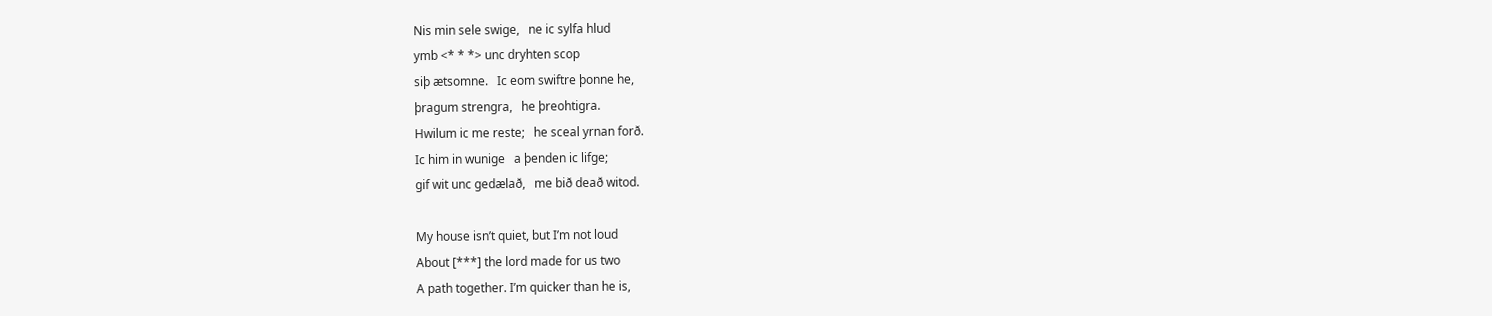Nis min sele swige,   ne ic sylfa hlud
ymb <* * *> unc dryhten scop
siþ ætsomne.   Ic eom swiftre þonne he,
þragum strengra,   he þreohtigra.
Hwilum ic me reste;   he sceal yrnan forð.
Ic him in wunige   a þenden ic lifge;
gif wit unc gedælað,   me bið deað witod.

My house isn’t quiet, but I’m not loud
About [***] the lord made for us two
A path together. I’m quicker than he is,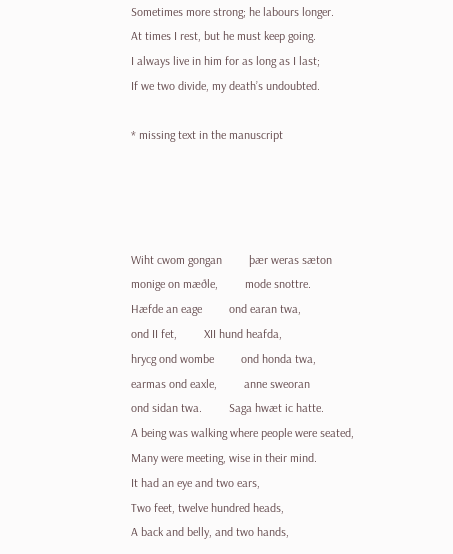Sometimes more strong; he labours longer.
At times I rest, but he must keep going.
I always live in him for as long as I last;
If we two divide, my death’s undoubted.

* missing text in the manuscript




Wiht cwom gongan         þær weras sæton
monige on mæðle,         mode snottre.
Hæfde an eage         ond earan twa,
ond II fet,         XII hund heafda,
hrycg ond wombe         ond honda twa,
earmas ond eaxle,         anne sweoran
ond sidan twa.         Saga hwæt ic hatte.
A being was walking where people were seated,
Many were meeting, wise in their mind.
It had an eye and two ears,
Two feet, twelve hundred heads,
A back and belly, and two hands,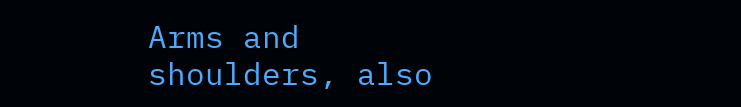Arms and shoulders, also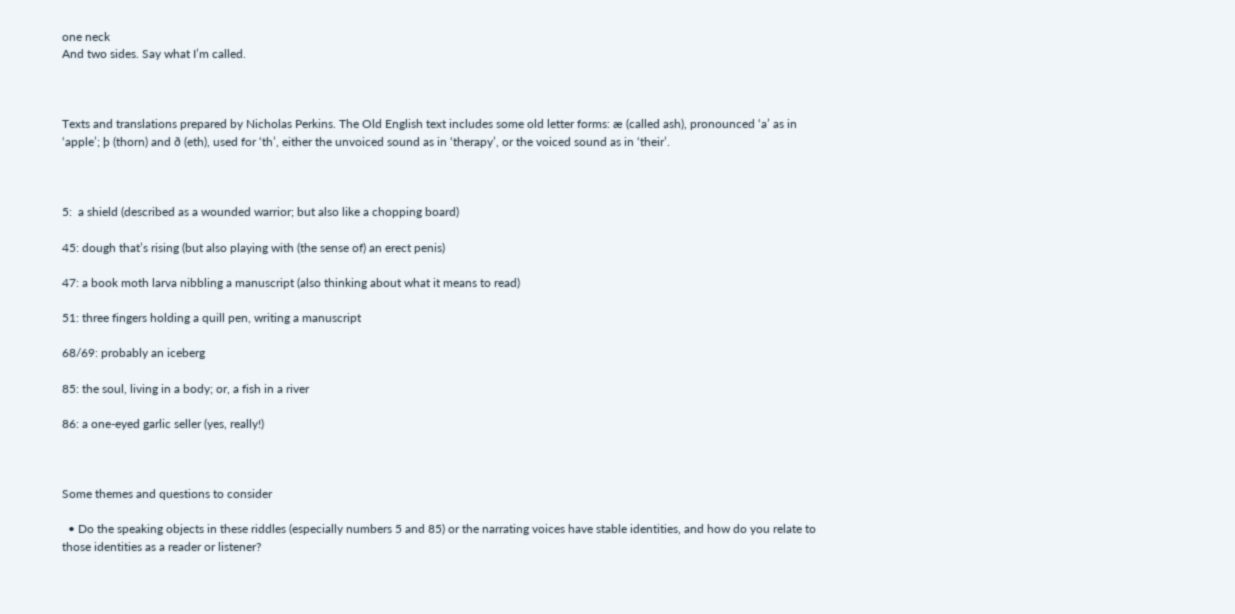one neck
And two sides. Say what I’m called.



Texts and translations prepared by Nicholas Perkins. The Old English text includes some old letter forms: æ (called ash), pronounced ‘a’ as in ‘apple’; þ (thorn) and ð (eth), used for ‘th’, either the unvoiced sound as in ‘therapy’, or the voiced sound as in ‘their’.



5:  a shield (described as a wounded warrior; but also like a chopping board)

45: dough that’s rising (but also playing with (the sense of) an erect penis)

47: a book moth larva nibbling a manuscript (also thinking about what it means to read)

51: three fingers holding a quill pen, writing a manuscript

68/69: probably an iceberg

85: the soul, living in a body; or, a fish in a river

86: a one-eyed garlic seller (yes, really!)



Some themes and questions to consider

  • Do the speaking objects in these riddles (especially numbers 5 and 85) or the narrating voices have stable identities, and how do you relate to those identities as a reader or listener?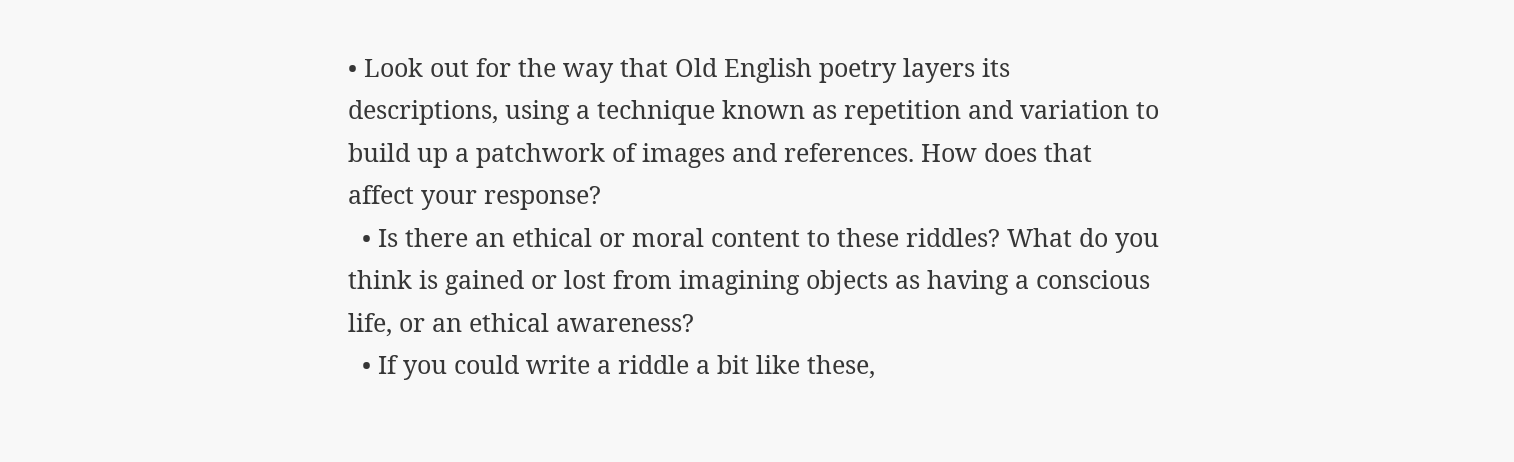• Look out for the way that Old English poetry layers its descriptions, using a technique known as repetition and variation to build up a patchwork of images and references. How does that affect your response?
  • Is there an ethical or moral content to these riddles? What do you think is gained or lost from imagining objects as having a conscious life, or an ethical awareness?
  • If you could write a riddle a bit like these,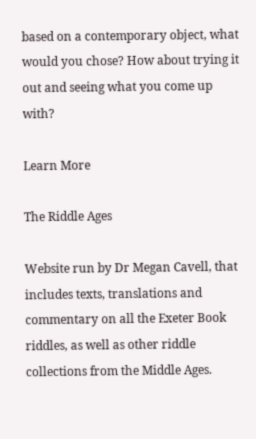based on a contemporary object, what would you chose? How about trying it out and seeing what you come up with?

Learn More

The Riddle Ages

Website run by Dr Megan Cavell, that includes texts, translations and commentary on all the Exeter Book riddles, as well as other riddle collections from the Middle Ages.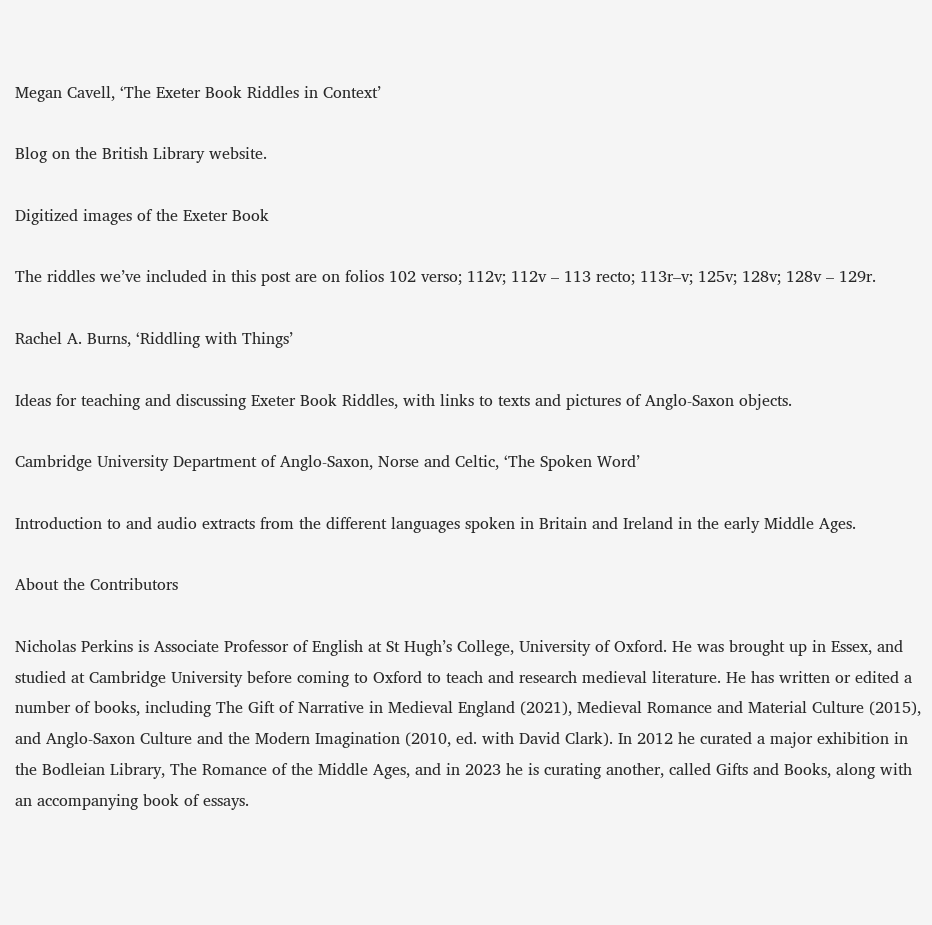Megan Cavell, ‘The Exeter Book Riddles in Context’

Blog on the British Library website.

Digitized images of the Exeter Book

The riddles we’ve included in this post are on folios 102 verso; 112v; 112v – 113 recto; 113r–v; 125v; 128v; 128v – 129r.

Rachel A. Burns, ‘Riddling with Things’

Ideas for teaching and discussing Exeter Book Riddles, with links to texts and pictures of Anglo-Saxon objects.

Cambridge University Department of Anglo-Saxon, Norse and Celtic, ‘The Spoken Word’

Introduction to and audio extracts from the different languages spoken in Britain and Ireland in the early Middle Ages.

About the Contributors

Nicholas Perkins is Associate Professor of English at St Hugh’s College, University of Oxford. He was brought up in Essex, and studied at Cambridge University before coming to Oxford to teach and research medieval literature. He has written or edited a number of books, including The Gift of Narrative in Medieval England (2021), Medieval Romance and Material Culture (2015), and Anglo-Saxon Culture and the Modern Imagination (2010, ed. with David Clark). In 2012 he curated a major exhibition in the Bodleian Library, The Romance of the Middle Ages, and in 2023 he is curating another, called Gifts and Books, along with an accompanying book of essays.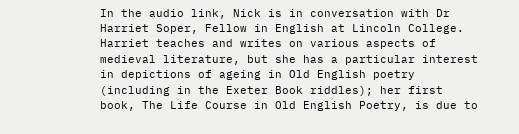In the audio link, Nick is in conversation with Dr Harriet Soper, Fellow in English at Lincoln College. Harriet teaches and writes on various aspects of medieval literature, but she has a particular interest in depictions of ageing in Old English poetry (including in the Exeter Book riddles); her first book, The Life Course in Old English Poetry, is due to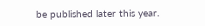be published later this year.